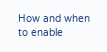How and when to enable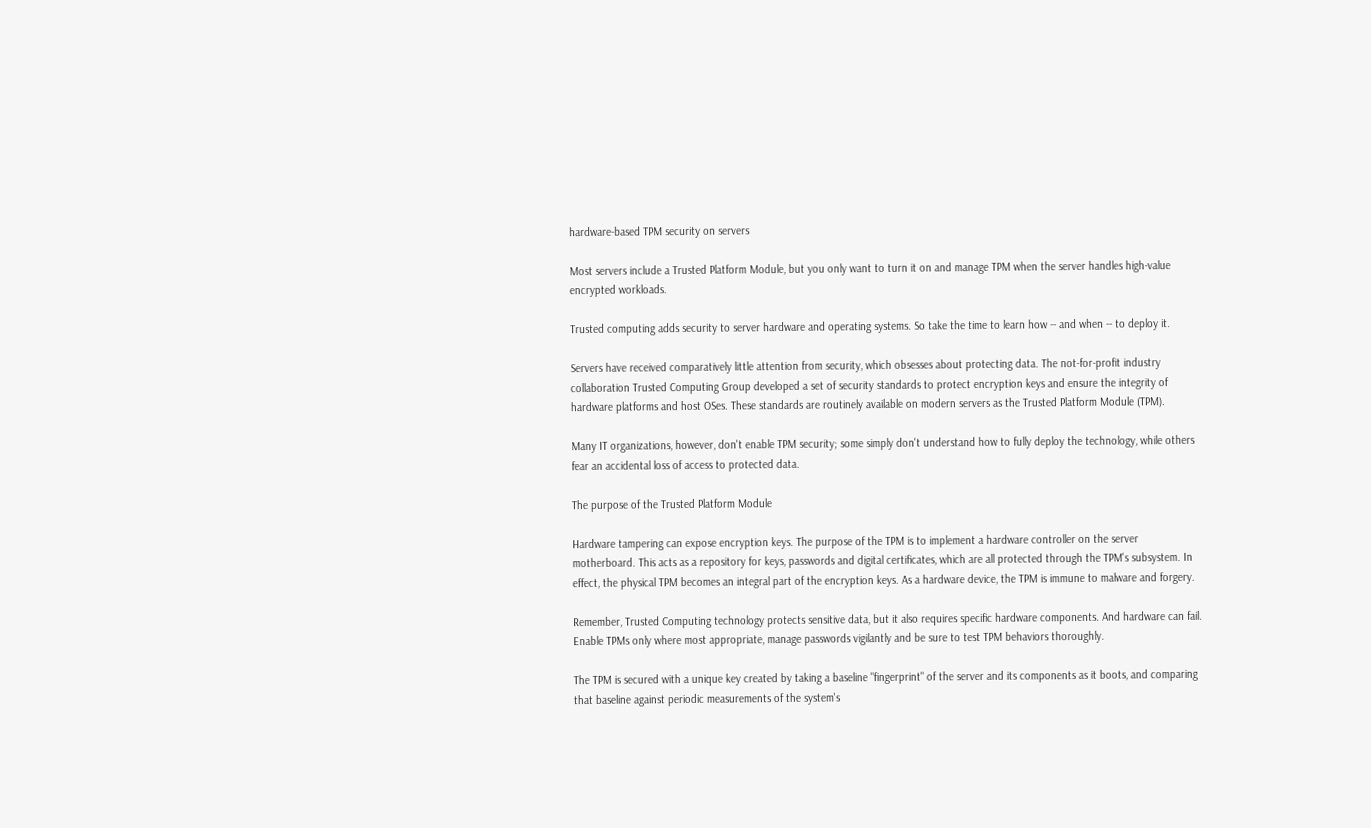hardware-based TPM security on servers

Most servers include a Trusted Platform Module, but you only want to turn it on and manage TPM when the server handles high-value encrypted workloads.

Trusted computing adds security to server hardware and operating systems. So take the time to learn how -- and when -- to deploy it.

Servers have received comparatively little attention from security, which obsesses about protecting data. The not-for-profit industry collaboration Trusted Computing Group developed a set of security standards to protect encryption keys and ensure the integrity of hardware platforms and host OSes. These standards are routinely available on modern servers as the Trusted Platform Module (TPM).

Many IT organizations, however, don't enable TPM security; some simply don't understand how to fully deploy the technology, while others fear an accidental loss of access to protected data.

The purpose of the Trusted Platform Module

Hardware tampering can expose encryption keys. The purpose of the TPM is to implement a hardware controller on the server motherboard. This acts as a repository for keys, passwords and digital certificates, which are all protected through the TPM's subsystem. In effect, the physical TPM becomes an integral part of the encryption keys. As a hardware device, the TPM is immune to malware and forgery.

Remember, Trusted Computing technology protects sensitive data, but it also requires specific hardware components. And hardware can fail. Enable TPMs only where most appropriate, manage passwords vigilantly and be sure to test TPM behaviors thoroughly.

The TPM is secured with a unique key created by taking a baseline "fingerprint" of the server and its components as it boots, and comparing that baseline against periodic measurements of the system's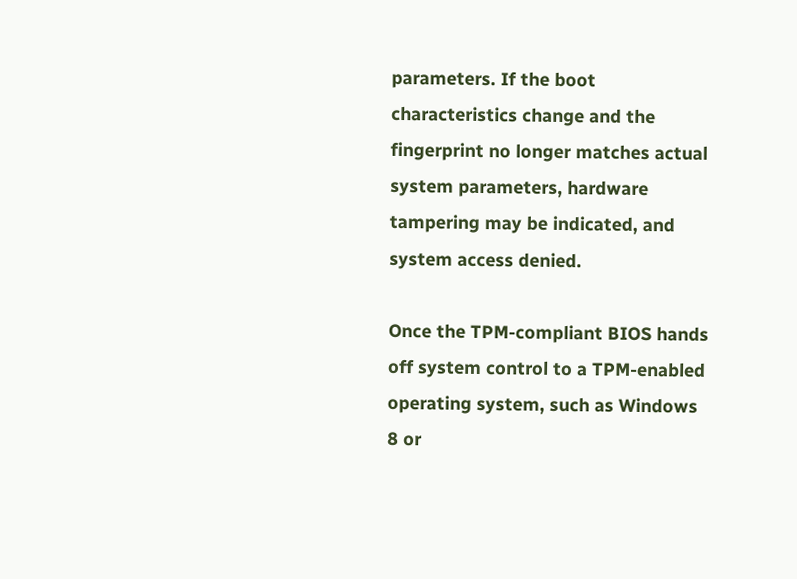parameters. If the boot characteristics change and the fingerprint no longer matches actual system parameters, hardware tampering may be indicated, and system access denied.

Once the TPM-compliant BIOS hands off system control to a TPM-enabled operating system, such as Windows 8 or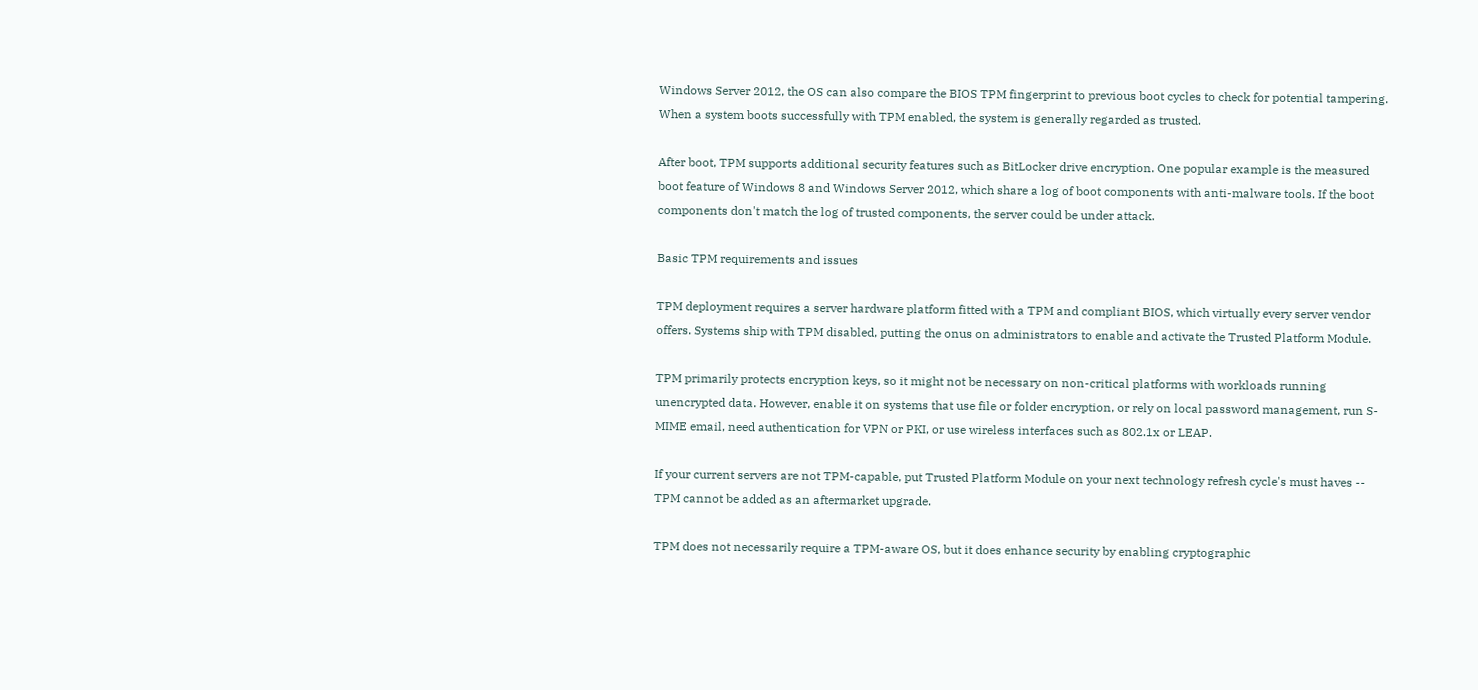Windows Server 2012, the OS can also compare the BIOS TPM fingerprint to previous boot cycles to check for potential tampering. When a system boots successfully with TPM enabled, the system is generally regarded as trusted.

After boot, TPM supports additional security features such as BitLocker drive encryption. One popular example is the measured boot feature of Windows 8 and Windows Server 2012, which share a log of boot components with anti-malware tools. If the boot components don't match the log of trusted components, the server could be under attack.

Basic TPM requirements and issues

TPM deployment requires a server hardware platform fitted with a TPM and compliant BIOS, which virtually every server vendor offers. Systems ship with TPM disabled, putting the onus on administrators to enable and activate the Trusted Platform Module.

TPM primarily protects encryption keys, so it might not be necessary on non-critical platforms with workloads running unencrypted data. However, enable it on systems that use file or folder encryption, or rely on local password management, run S-MIME email, need authentication for VPN or PKI, or use wireless interfaces such as 802.1x or LEAP.

If your current servers are not TPM-capable, put Trusted Platform Module on your next technology refresh cycle's must haves -- TPM cannot be added as an aftermarket upgrade.

TPM does not necessarily require a TPM-aware OS, but it does enhance security by enabling cryptographic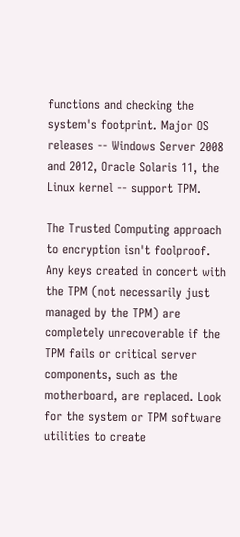functions and checking the system's footprint. Major OS releases -- Windows Server 2008 and 2012, Oracle Solaris 11, the Linux kernel -- support TPM.

The Trusted Computing approach to encryption isn't foolproof. Any keys created in concert with the TPM (not necessarily just managed by the TPM) are completely unrecoverable if the TPM fails or critical server components, such as the motherboard, are replaced. Look for the system or TPM software utilities to create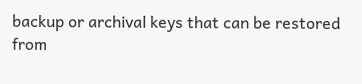backup or archival keys that can be restored from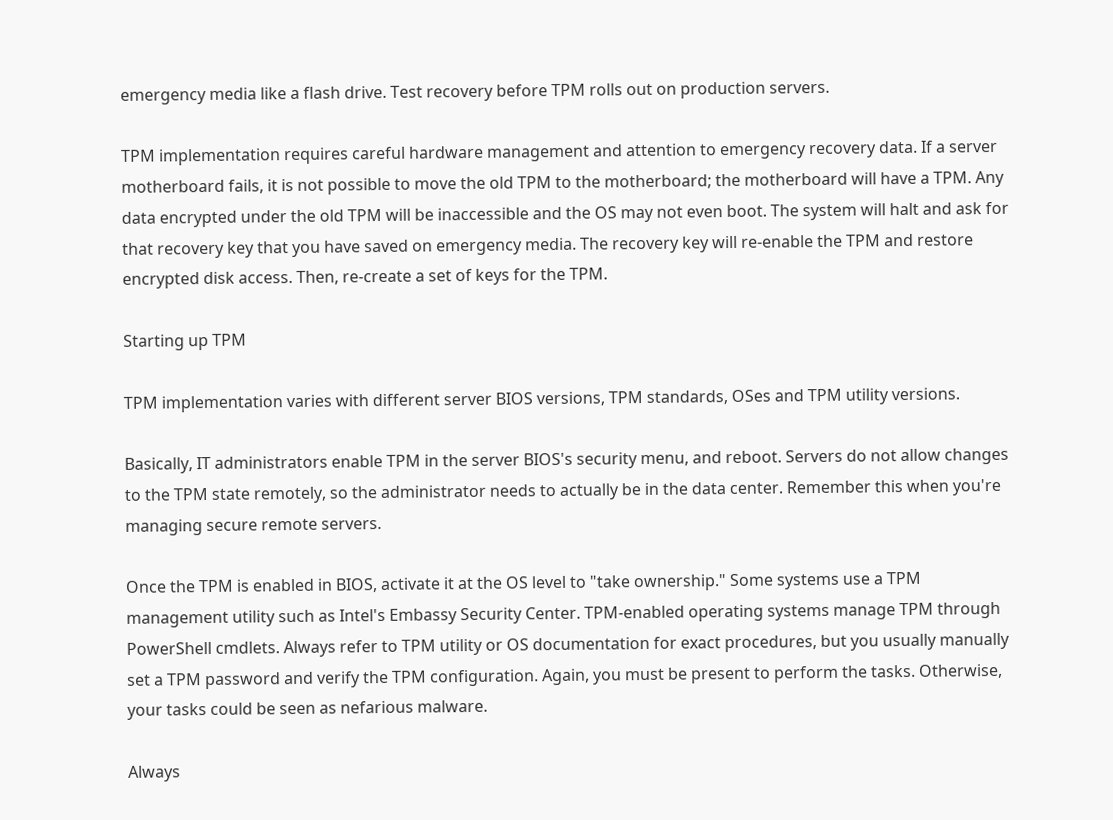emergency media like a flash drive. Test recovery before TPM rolls out on production servers.

TPM implementation requires careful hardware management and attention to emergency recovery data. If a server motherboard fails, it is not possible to move the old TPM to the motherboard; the motherboard will have a TPM. Any data encrypted under the old TPM will be inaccessible and the OS may not even boot. The system will halt and ask for that recovery key that you have saved on emergency media. The recovery key will re-enable the TPM and restore encrypted disk access. Then, re-create a set of keys for the TPM.

Starting up TPM

TPM implementation varies with different server BIOS versions, TPM standards, OSes and TPM utility versions.

Basically, IT administrators enable TPM in the server BIOS's security menu, and reboot. Servers do not allow changes to the TPM state remotely, so the administrator needs to actually be in the data center. Remember this when you're managing secure remote servers.

Once the TPM is enabled in BIOS, activate it at the OS level to "take ownership." Some systems use a TPM management utility such as Intel's Embassy Security Center. TPM-enabled operating systems manage TPM through PowerShell cmdlets. Always refer to TPM utility or OS documentation for exact procedures, but you usually manually set a TPM password and verify the TPM configuration. Again, you must be present to perform the tasks. Otherwise, your tasks could be seen as nefarious malware.

Always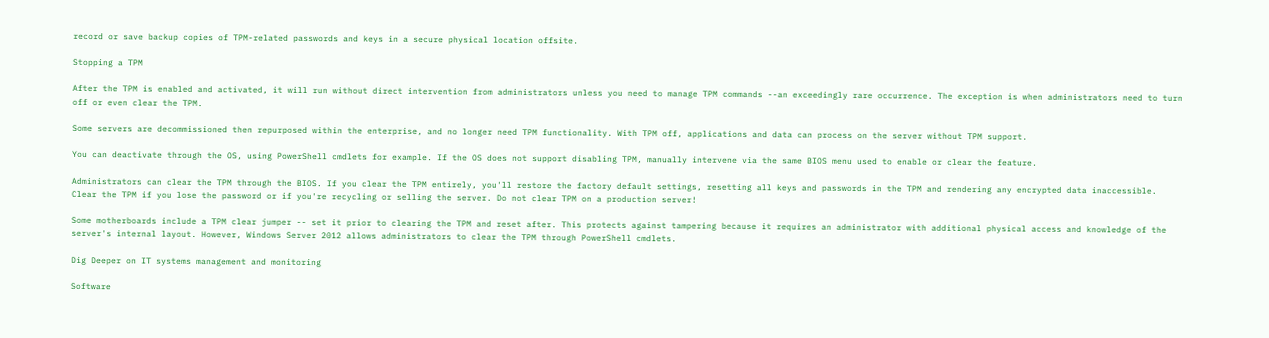record or save backup copies of TPM-related passwords and keys in a secure physical location offsite.

Stopping a TPM

After the TPM is enabled and activated, it will run without direct intervention from administrators unless you need to manage TPM commands --an exceedingly rare occurrence. The exception is when administrators need to turn off or even clear the TPM.

Some servers are decommissioned then repurposed within the enterprise, and no longer need TPM functionality. With TPM off, applications and data can process on the server without TPM support.

You can deactivate through the OS, using PowerShell cmdlets for example. If the OS does not support disabling TPM, manually intervene via the same BIOS menu used to enable or clear the feature.

Administrators can clear the TPM through the BIOS. If you clear the TPM entirely, you'll restore the factory default settings, resetting all keys and passwords in the TPM and rendering any encrypted data inaccessible. Clear the TPM if you lose the password or if you're recycling or selling the server. Do not clear TPM on a production server!

Some motherboards include a TPM clear jumper -- set it prior to clearing the TPM and reset after. This protects against tampering because it requires an administrator with additional physical access and knowledge of the server's internal layout. However, Windows Server 2012 allows administrators to clear the TPM through PowerShell cmdlets.

Dig Deeper on IT systems management and monitoring

Software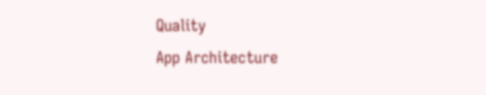Quality
App Architecture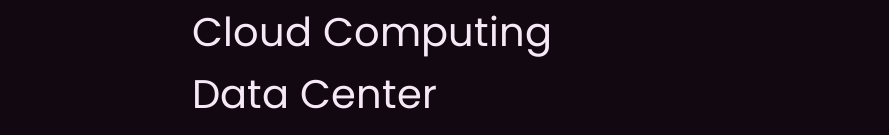Cloud Computing
Data Center